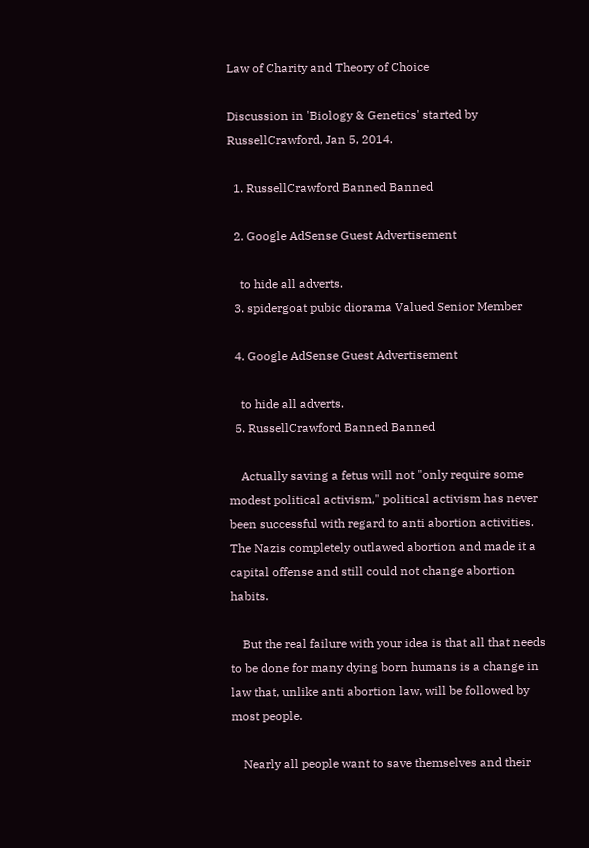Law of Charity and Theory of Choice

Discussion in 'Biology & Genetics' started by RussellCrawford, Jan 5, 2014.

  1. RussellCrawford Banned Banned

  2. Google AdSense Guest Advertisement

    to hide all adverts.
  3. spidergoat pubic diorama Valued Senior Member

  4. Google AdSense Guest Advertisement

    to hide all adverts.
  5. RussellCrawford Banned Banned

    Actually saving a fetus will not "only require some modest political activism," political activism has never been successful with regard to anti abortion activities. The Nazis completely outlawed abortion and made it a capital offense and still could not change abortion habits.

    But the real failure with your idea is that all that needs to be done for many dying born humans is a change in law that, unlike anti abortion law, will be followed by most people.

    Nearly all people want to save themselves and their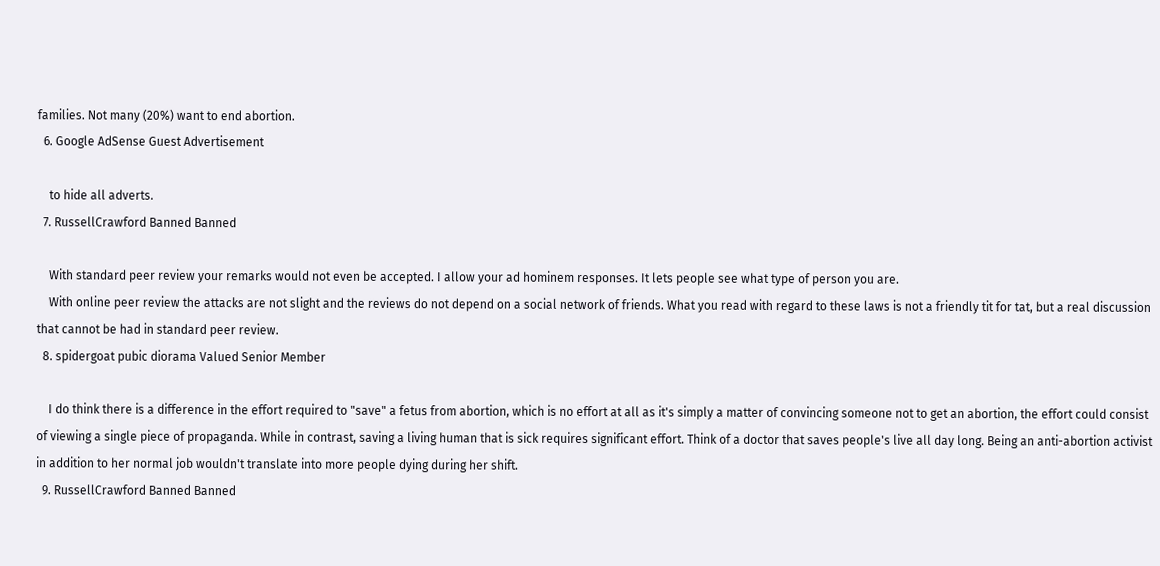families. Not many (20%) want to end abortion.
  6. Google AdSense Guest Advertisement

    to hide all adverts.
  7. RussellCrawford Banned Banned

    With standard peer review your remarks would not even be accepted. I allow your ad hominem responses. It lets people see what type of person you are.
    With online peer review the attacks are not slight and the reviews do not depend on a social network of friends. What you read with regard to these laws is not a friendly tit for tat, but a real discussion that cannot be had in standard peer review.
  8. spidergoat pubic diorama Valued Senior Member

    I do think there is a difference in the effort required to "save" a fetus from abortion, which is no effort at all as it's simply a matter of convincing someone not to get an abortion, the effort could consist of viewing a single piece of propaganda. While in contrast, saving a living human that is sick requires significant effort. Think of a doctor that saves people's live all day long. Being an anti-abortion activist in addition to her normal job wouldn't translate into more people dying during her shift.
  9. RussellCrawford Banned Banned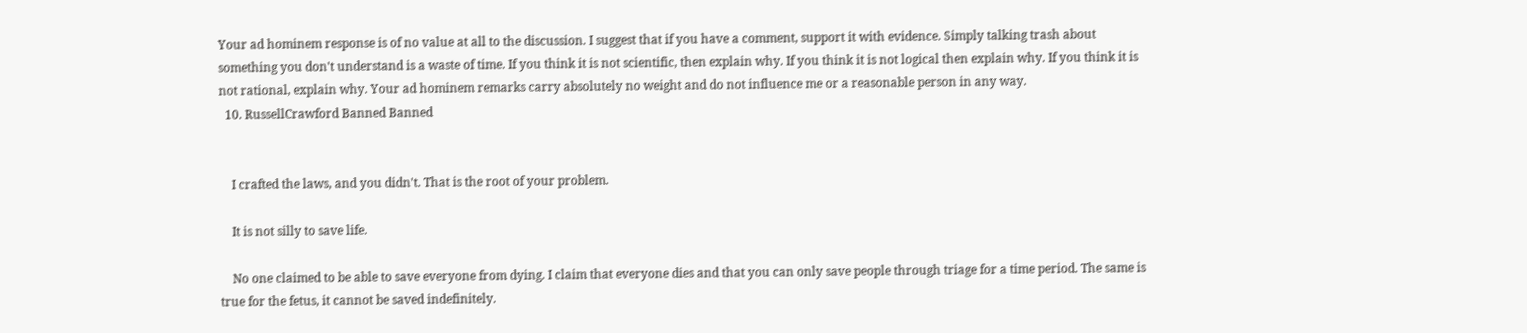Your ad hominem response is of no value at all to the discussion. I suggest that if you have a comment, support it with evidence. Simply talking trash about something you don't understand is a waste of time. If you think it is not scientific, then explain why. If you think it is not logical then explain why. If you think it is not rational, explain why. Your ad hominem remarks carry absolutely no weight and do not influence me or a reasonable person in any way.
  10. RussellCrawford Banned Banned


    I crafted the laws, and you didn't. That is the root of your problem.

    It is not silly to save life.

    No one claimed to be able to save everyone from dying. I claim that everyone dies and that you can only save people through triage for a time period. The same is true for the fetus, it cannot be saved indefinitely.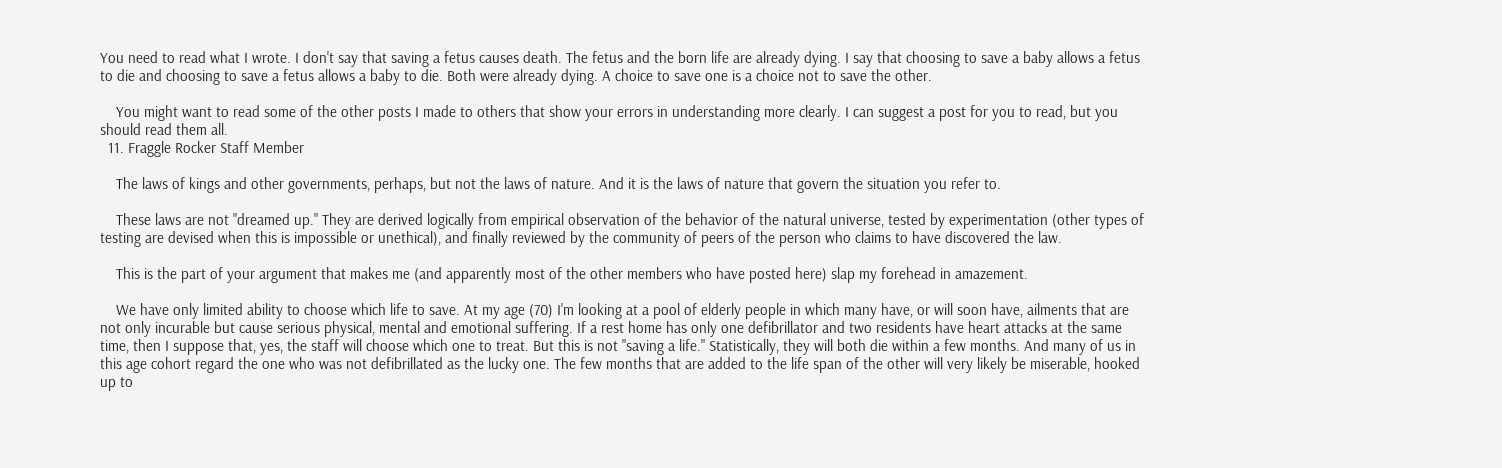You need to read what I wrote. I don't say that saving a fetus causes death. The fetus and the born life are already dying. I say that choosing to save a baby allows a fetus to die and choosing to save a fetus allows a baby to die. Both were already dying. A choice to save one is a choice not to save the other.

    You might want to read some of the other posts I made to others that show your errors in understanding more clearly. I can suggest a post for you to read, but you should read them all.
  11. Fraggle Rocker Staff Member

    The laws of kings and other governments, perhaps, but not the laws of nature. And it is the laws of nature that govern the situation you refer to.

    These laws are not "dreamed up." They are derived logically from empirical observation of the behavior of the natural universe, tested by experimentation (other types of testing are devised when this is impossible or unethical), and finally reviewed by the community of peers of the person who claims to have discovered the law.

    This is the part of your argument that makes me (and apparently most of the other members who have posted here) slap my forehead in amazement.

    We have only limited ability to choose which life to save. At my age (70) I'm looking at a pool of elderly people in which many have, or will soon have, ailments that are not only incurable but cause serious physical, mental and emotional suffering. If a rest home has only one defibrillator and two residents have heart attacks at the same time, then I suppose that, yes, the staff will choose which one to treat. But this is not "saving a life." Statistically, they will both die within a few months. And many of us in this age cohort regard the one who was not defibrillated as the lucky one. The few months that are added to the life span of the other will very likely be miserable, hooked up to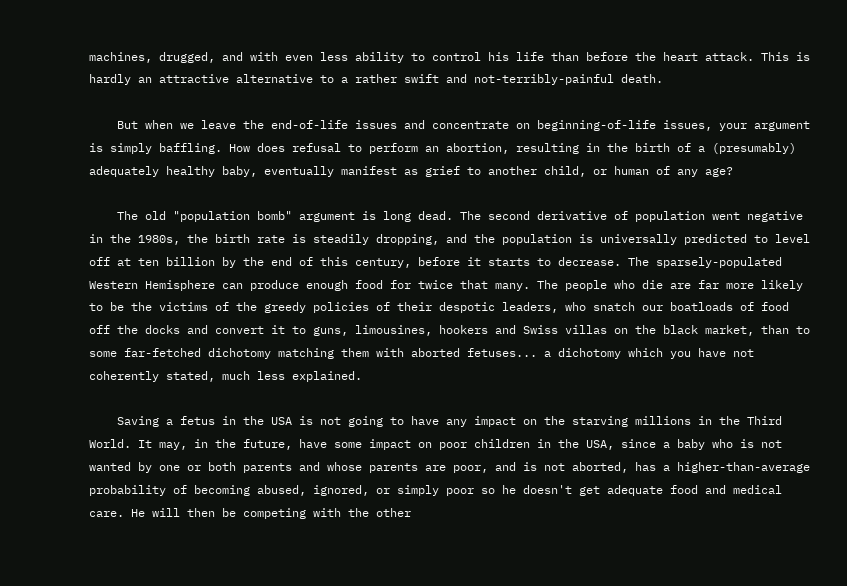machines, drugged, and with even less ability to control his life than before the heart attack. This is hardly an attractive alternative to a rather swift and not-terribly-painful death.

    But when we leave the end-of-life issues and concentrate on beginning-of-life issues, your argument is simply baffling. How does refusal to perform an abortion, resulting in the birth of a (presumably) adequately healthy baby, eventually manifest as grief to another child, or human of any age?

    The old "population bomb" argument is long dead. The second derivative of population went negative in the 1980s, the birth rate is steadily dropping, and the population is universally predicted to level off at ten billion by the end of this century, before it starts to decrease. The sparsely-populated Western Hemisphere can produce enough food for twice that many. The people who die are far more likely to be the victims of the greedy policies of their despotic leaders, who snatch our boatloads of food off the docks and convert it to guns, limousines, hookers and Swiss villas on the black market, than to some far-fetched dichotomy matching them with aborted fetuses... a dichotomy which you have not coherently stated, much less explained.

    Saving a fetus in the USA is not going to have any impact on the starving millions in the Third World. It may, in the future, have some impact on poor children in the USA, since a baby who is not wanted by one or both parents and whose parents are poor, and is not aborted, has a higher-than-average probability of becoming abused, ignored, or simply poor so he doesn't get adequate food and medical care. He will then be competing with the other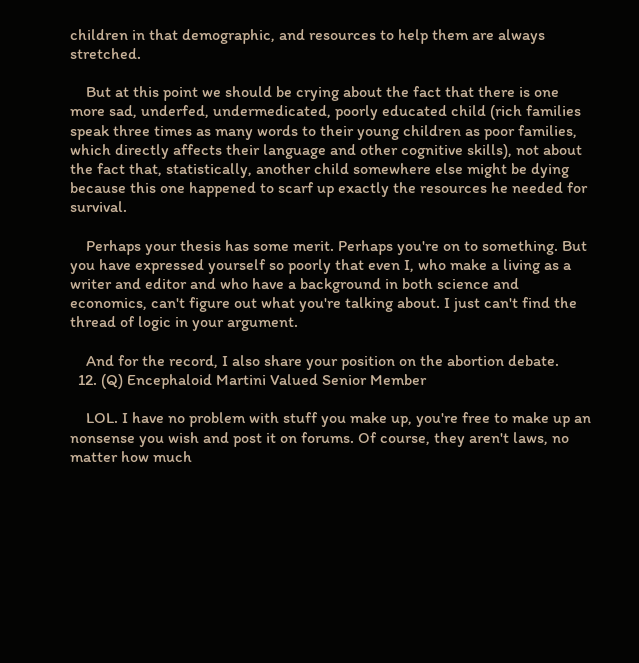children in that demographic, and resources to help them are always stretched.

    But at this point we should be crying about the fact that there is one more sad, underfed, undermedicated, poorly educated child (rich families speak three times as many words to their young children as poor families, which directly affects their language and other cognitive skills), not about the fact that, statistically, another child somewhere else might be dying because this one happened to scarf up exactly the resources he needed for survival.

    Perhaps your thesis has some merit. Perhaps you're on to something. But you have expressed yourself so poorly that even I, who make a living as a writer and editor and who have a background in both science and economics, can't figure out what you're talking about. I just can't find the thread of logic in your argument.

    And for the record, I also share your position on the abortion debate.
  12. (Q) Encephaloid Martini Valued Senior Member

    LOL. I have no problem with stuff you make up, you're free to make up an nonsense you wish and post it on forums. Of course, they aren't laws, no matter how much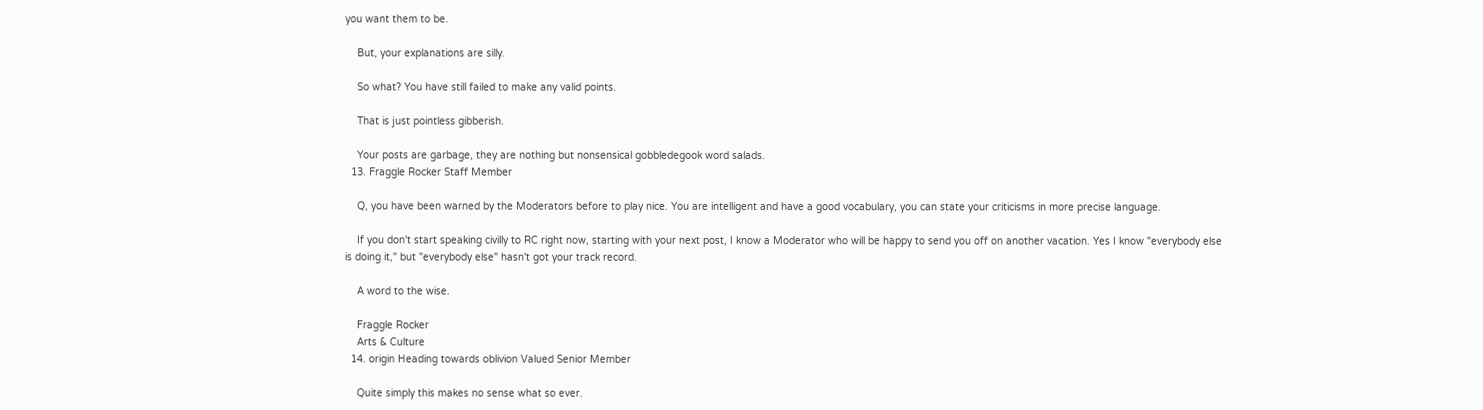you want them to be.

    But, your explanations are silly.

    So what? You have still failed to make any valid points.

    That is just pointless gibberish.

    Your posts are garbage, they are nothing but nonsensical gobbledegook word salads.
  13. Fraggle Rocker Staff Member

    Q, you have been warned by the Moderators before to play nice. You are intelligent and have a good vocabulary, you can state your criticisms in more precise language.

    If you don't start speaking civilly to RC right now, starting with your next post, I know a Moderator who will be happy to send you off on another vacation. Yes I know "everybody else is doing it," but "everybody else" hasn't got your track record.

    A word to the wise.

    Fraggle Rocker
    Arts & Culture
  14. origin Heading towards oblivion Valued Senior Member

    Quite simply this makes no sense what so ever.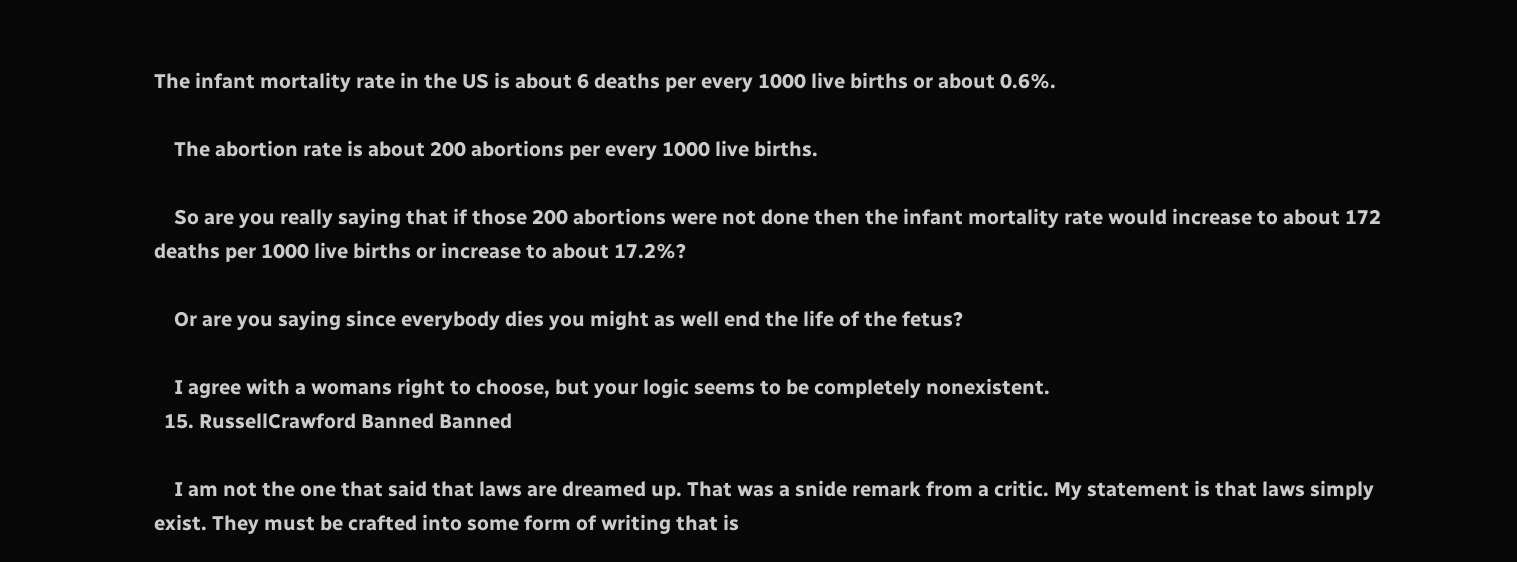The infant mortality rate in the US is about 6 deaths per every 1000 live births or about 0.6%.

    The abortion rate is about 200 abortions per every 1000 live births.

    So are you really saying that if those 200 abortions were not done then the infant mortality rate would increase to about 172 deaths per 1000 live births or increase to about 17.2%?

    Or are you saying since everybody dies you might as well end the life of the fetus?

    I agree with a womans right to choose, but your logic seems to be completely nonexistent.
  15. RussellCrawford Banned Banned

    I am not the one that said that laws are dreamed up. That was a snide remark from a critic. My statement is that laws simply exist. They must be crafted into some form of writing that is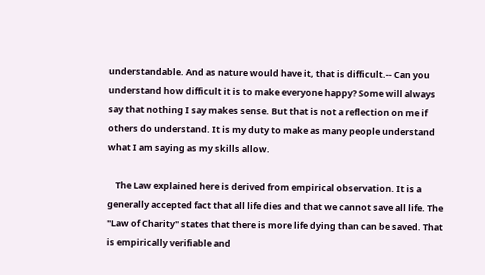understandable. And as nature would have it, that is difficult.-- Can you understand how difficult it is to make everyone happy? Some will always say that nothing I say makes sense. But that is not a reflection on me if others do understand. It is my duty to make as many people understand what I am saying as my skills allow.

    The Law explained here is derived from empirical observation. It is a generally accepted fact that all life dies and that we cannot save all life. The "Law of Charity" states that there is more life dying than can be saved. That is empirically verifiable and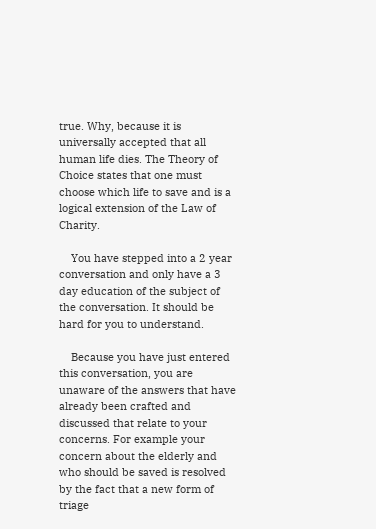true. Why, because it is universally accepted that all human life dies. The Theory of Choice states that one must choose which life to save and is a logical extension of the Law of Charity.

    You have stepped into a 2 year conversation and only have a 3 day education of the subject of the conversation. It should be hard for you to understand.

    Because you have just entered this conversation, you are unaware of the answers that have already been crafted and discussed that relate to your concerns. For example your concern about the elderly and who should be saved is resolved by the fact that a new form of triage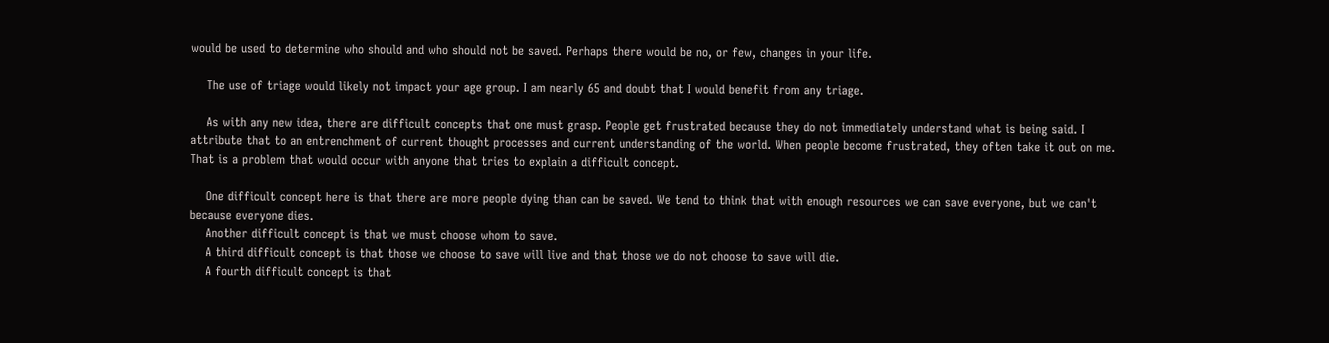would be used to determine who should and who should not be saved. Perhaps there would be no, or few, changes in your life.

    The use of triage would likely not impact your age group. I am nearly 65 and doubt that I would benefit from any triage.

    As with any new idea, there are difficult concepts that one must grasp. People get frustrated because they do not immediately understand what is being said. I attribute that to an entrenchment of current thought processes and current understanding of the world. When people become frustrated, they often take it out on me. That is a problem that would occur with anyone that tries to explain a difficult concept.

    One difficult concept here is that there are more people dying than can be saved. We tend to think that with enough resources we can save everyone, but we can't because everyone dies.
    Another difficult concept is that we must choose whom to save.
    A third difficult concept is that those we choose to save will live and that those we do not choose to save will die.
    A fourth difficult concept is that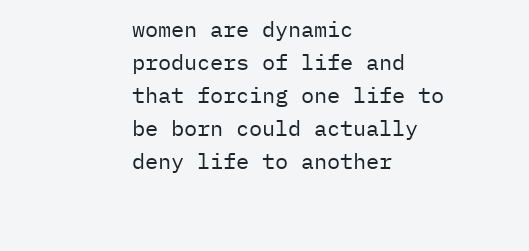women are dynamic producers of life and that forcing one life to be born could actually deny life to another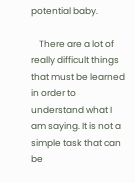potential baby.

    There are a lot of really difficult things that must be learned in order to understand what I am saying. It is not a simple task that can be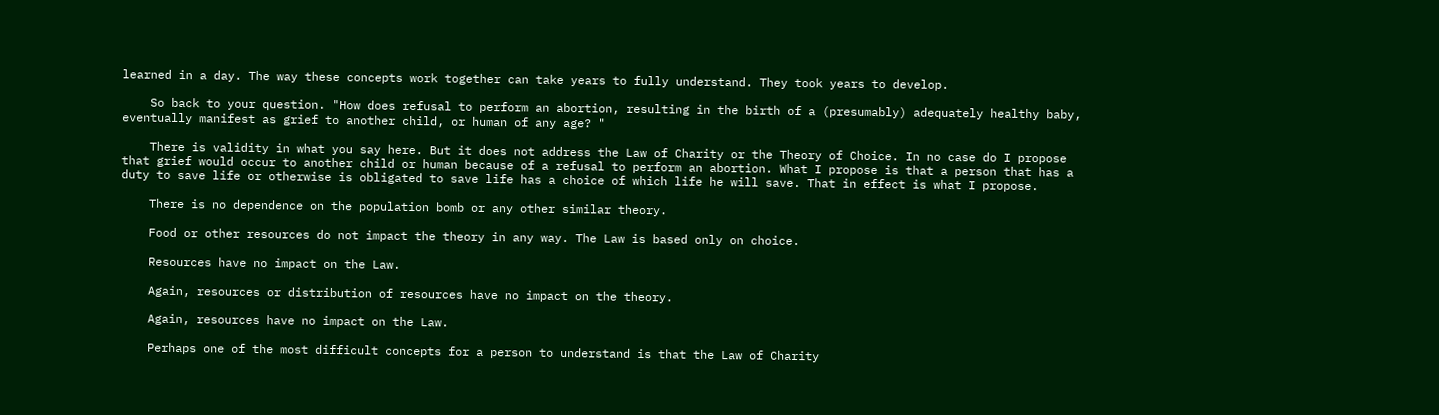learned in a day. The way these concepts work together can take years to fully understand. They took years to develop.

    So back to your question. "How does refusal to perform an abortion, resulting in the birth of a (presumably) adequately healthy baby, eventually manifest as grief to another child, or human of any age? "

    There is validity in what you say here. But it does not address the Law of Charity or the Theory of Choice. In no case do I propose that grief would occur to another child or human because of a refusal to perform an abortion. What I propose is that a person that has a duty to save life or otherwise is obligated to save life has a choice of which life he will save. That in effect is what I propose.

    There is no dependence on the population bomb or any other similar theory.

    Food or other resources do not impact the theory in any way. The Law is based only on choice.

    Resources have no impact on the Law.

    Again, resources or distribution of resources have no impact on the theory.

    Again, resources have no impact on the Law.

    Perhaps one of the most difficult concepts for a person to understand is that the Law of Charity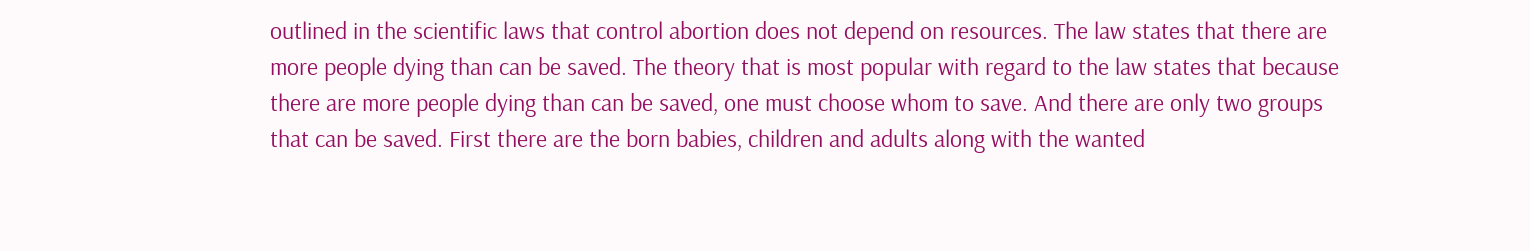outlined in the scientific laws that control abortion does not depend on resources. The law states that there are more people dying than can be saved. The theory that is most popular with regard to the law states that because there are more people dying than can be saved, one must choose whom to save. And there are only two groups that can be saved. First there are the born babies, children and adults along with the wanted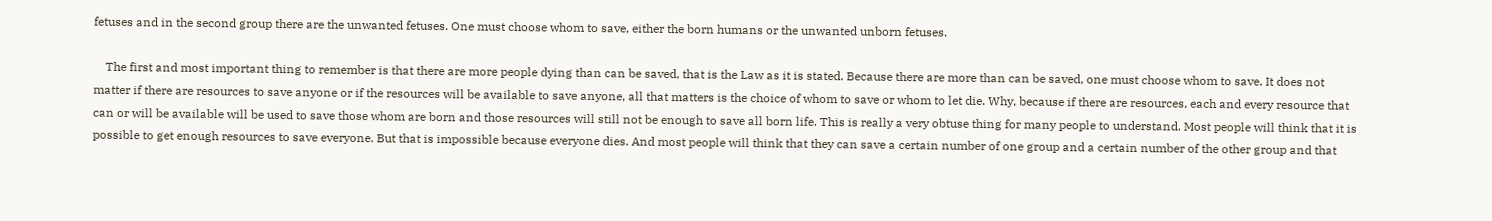fetuses and in the second group there are the unwanted fetuses. One must choose whom to save, either the born humans or the unwanted unborn fetuses.

    The first and most important thing to remember is that there are more people dying than can be saved, that is the Law as it is stated. Because there are more than can be saved, one must choose whom to save. It does not matter if there are resources to save anyone or if the resources will be available to save anyone, all that matters is the choice of whom to save or whom to let die. Why, because if there are resources, each and every resource that can or will be available will be used to save those whom are born and those resources will still not be enough to save all born life. This is really a very obtuse thing for many people to understand. Most people will think that it is possible to get enough resources to save everyone. But that is impossible because everyone dies. And most people will think that they can save a certain number of one group and a certain number of the other group and that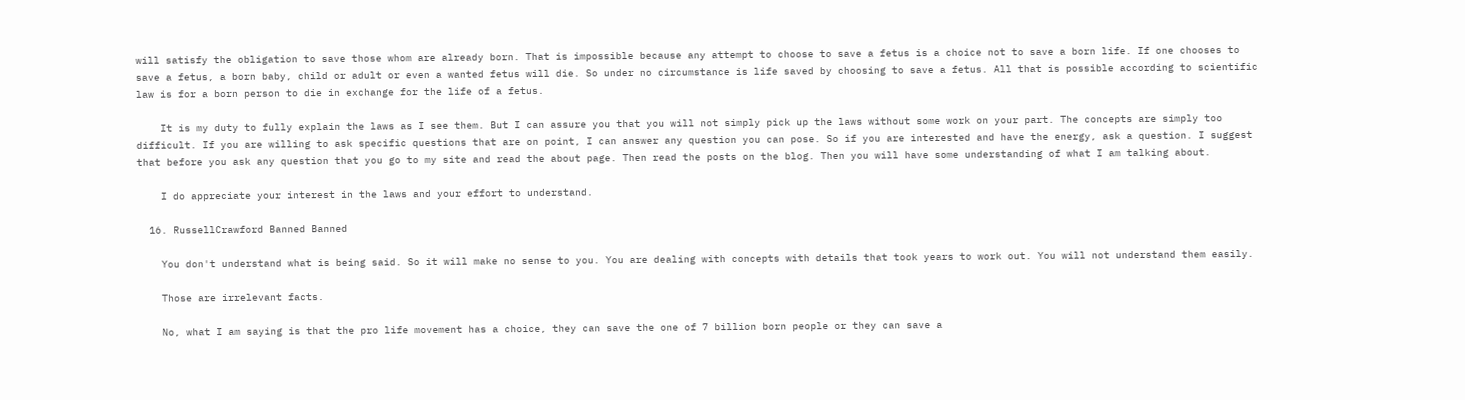will satisfy the obligation to save those whom are already born. That is impossible because any attempt to choose to save a fetus is a choice not to save a born life. If one chooses to save a fetus, a born baby, child or adult or even a wanted fetus will die. So under no circumstance is life saved by choosing to save a fetus. All that is possible according to scientific law is for a born person to die in exchange for the life of a fetus.

    It is my duty to fully explain the laws as I see them. But I can assure you that you will not simply pick up the laws without some work on your part. The concepts are simply too difficult. If you are willing to ask specific questions that are on point, I can answer any question you can pose. So if you are interested and have the energy, ask a question. I suggest that before you ask any question that you go to my site and read the about page. Then read the posts on the blog. Then you will have some understanding of what I am talking about.

    I do appreciate your interest in the laws and your effort to understand.

  16. RussellCrawford Banned Banned

    You don't understand what is being said. So it will make no sense to you. You are dealing with concepts with details that took years to work out. You will not understand them easily.

    Those are irrelevant facts.

    No, what I am saying is that the pro life movement has a choice, they can save the one of 7 billion born people or they can save a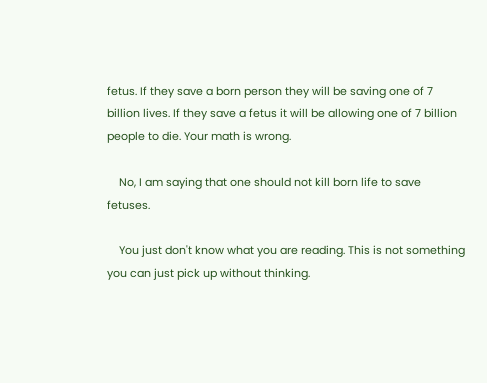fetus. If they save a born person they will be saving one of 7 billion lives. If they save a fetus it will be allowing one of 7 billion people to die. Your math is wrong.

    No, I am saying that one should not kill born life to save fetuses.

    You just don't know what you are reading. This is not something you can just pick up without thinking.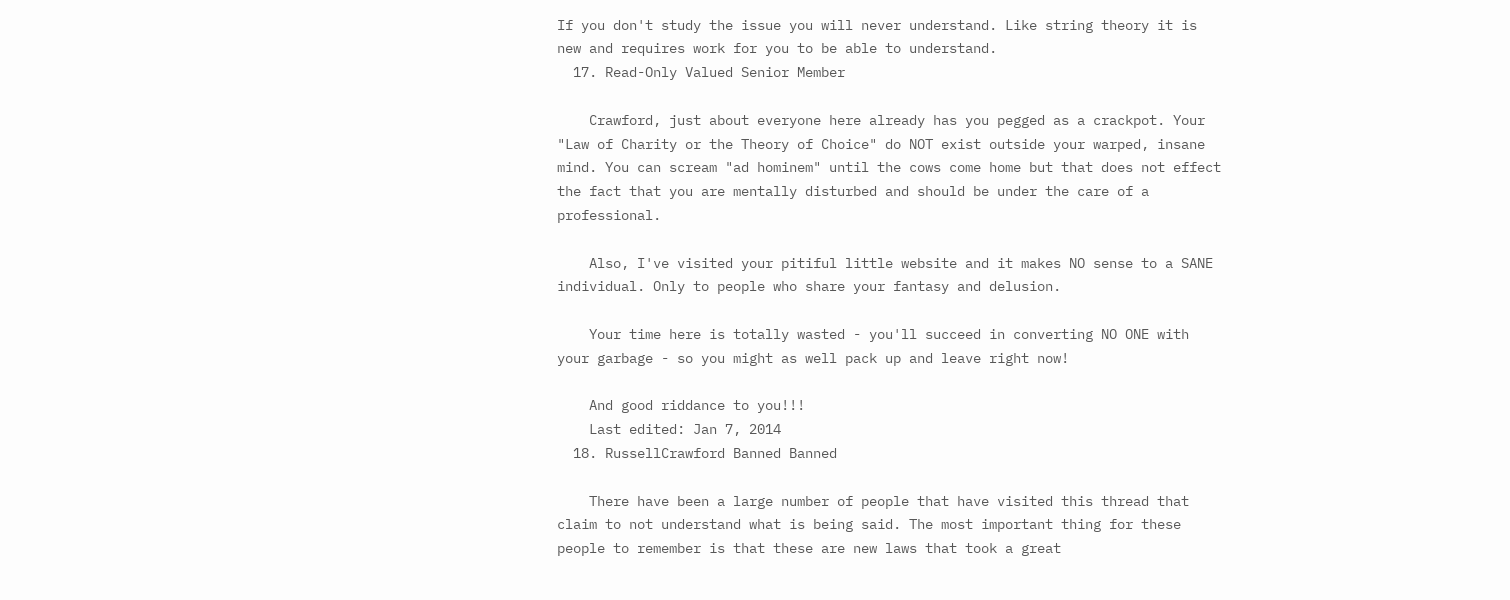If you don't study the issue you will never understand. Like string theory it is new and requires work for you to be able to understand.
  17. Read-Only Valued Senior Member

    Crawford, just about everyone here already has you pegged as a crackpot. Your "Law of Charity or the Theory of Choice" do NOT exist outside your warped, insane mind. You can scream "ad hominem" until the cows come home but that does not effect the fact that you are mentally disturbed and should be under the care of a professional.

    Also, I've visited your pitiful little website and it makes NO sense to a SANE individual. Only to people who share your fantasy and delusion.

    Your time here is totally wasted - you'll succeed in converting NO ONE with your garbage - so you might as well pack up and leave right now!

    And good riddance to you!!!
    Last edited: Jan 7, 2014
  18. RussellCrawford Banned Banned

    There have been a large number of people that have visited this thread that claim to not understand what is being said. The most important thing for these people to remember is that these are new laws that took a great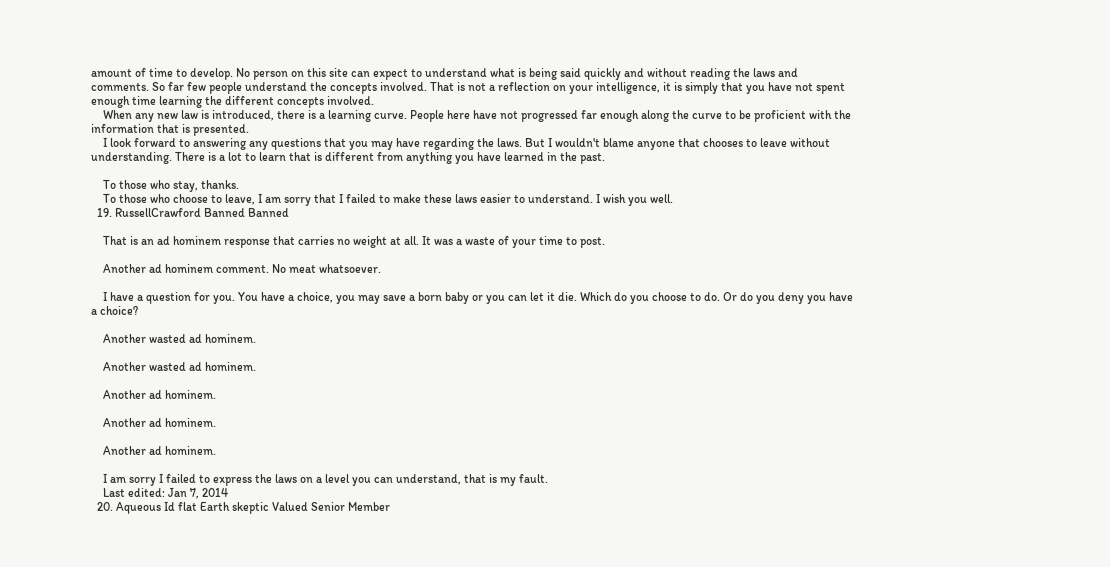amount of time to develop. No person on this site can expect to understand what is being said quickly and without reading the laws and comments. So far few people understand the concepts involved. That is not a reflection on your intelligence, it is simply that you have not spent enough time learning the different concepts involved.
    When any new law is introduced, there is a learning curve. People here have not progressed far enough along the curve to be proficient with the information that is presented.
    I look forward to answering any questions that you may have regarding the laws. But I wouldn't blame anyone that chooses to leave without understanding. There is a lot to learn that is different from anything you have learned in the past.

    To those who stay, thanks.
    To those who choose to leave, I am sorry that I failed to make these laws easier to understand. I wish you well.
  19. RussellCrawford Banned Banned

    That is an ad hominem response that carries no weight at all. It was a waste of your time to post.

    Another ad hominem comment. No meat whatsoever.

    I have a question for you. You have a choice, you may save a born baby or you can let it die. Which do you choose to do. Or do you deny you have a choice?

    Another wasted ad hominem.

    Another wasted ad hominem.

    Another ad hominem.

    Another ad hominem.

    Another ad hominem.

    I am sorry I failed to express the laws on a level you can understand, that is my fault.
    Last edited: Jan 7, 2014
  20. Aqueous Id flat Earth skeptic Valued Senior Member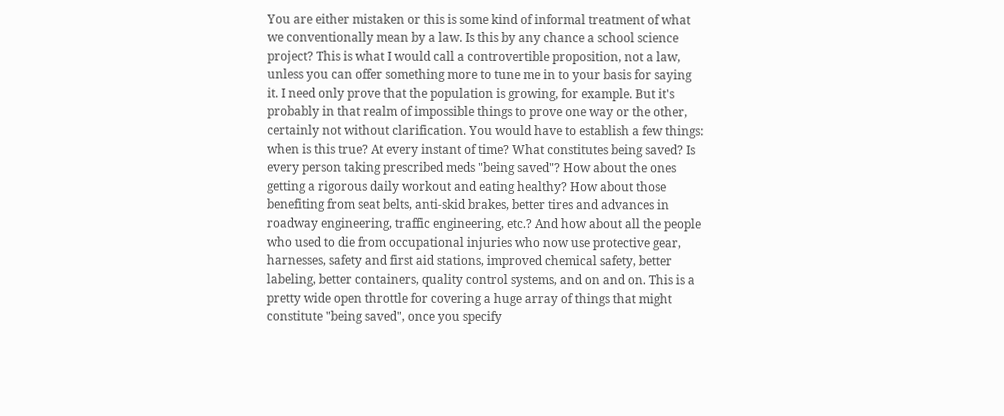You are either mistaken or this is some kind of informal treatment of what we conventionally mean by a law. Is this by any chance a school science project? This is what I would call a controvertible proposition, not a law, unless you can offer something more to tune me in to your basis for saying it. I need only prove that the population is growing, for example. But it's probably in that realm of impossible things to prove one way or the other, certainly not without clarification. You would have to establish a few things: when is this true? At every instant of time? What constitutes being saved? Is every person taking prescribed meds "being saved"? How about the ones getting a rigorous daily workout and eating healthy? How about those benefiting from seat belts, anti-skid brakes, better tires and advances in roadway engineering, traffic engineering, etc.? And how about all the people who used to die from occupational injuries who now use protective gear, harnesses, safety and first aid stations, improved chemical safety, better labeling, better containers, quality control systems, and on and on. This is a pretty wide open throttle for covering a huge array of things that might constitute "being saved", once you specify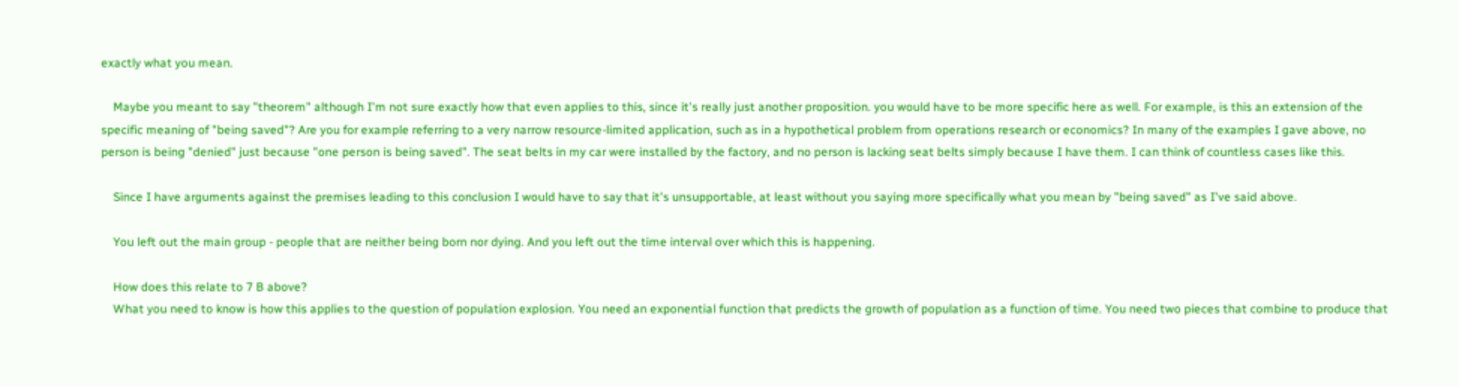exactly what you mean.

    Maybe you meant to say "theorem" although I'm not sure exactly how that even applies to this, since it's really just another proposition. you would have to be more specific here as well. For example, is this an extension of the specific meaning of "being saved"? Are you for example referring to a very narrow resource-limited application, such as in a hypothetical problem from operations research or economics? In many of the examples I gave above, no person is being "denied" just because "one person is being saved". The seat belts in my car were installed by the factory, and no person is lacking seat belts simply because I have them. I can think of countless cases like this.

    Since I have arguments against the premises leading to this conclusion I would have to say that it's unsupportable, at least without you saying more specifically what you mean by "being saved" as I've said above.

    You left out the main group - people that are neither being born nor dying. And you left out the time interval over which this is happening.

    How does this relate to 7 B above?
    What you need to know is how this applies to the question of population explosion. You need an exponential function that predicts the growth of population as a function of time. You need two pieces that combine to produce that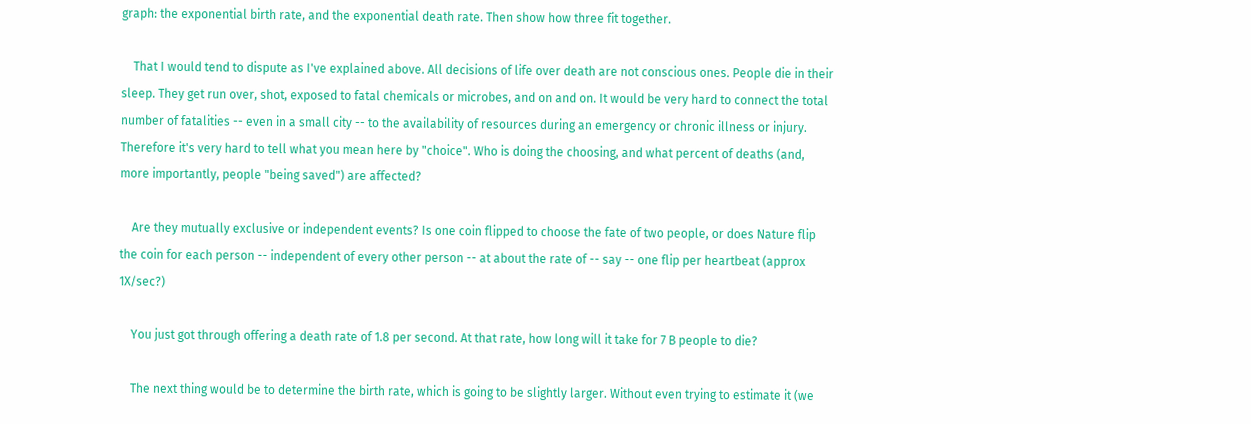graph: the exponential birth rate, and the exponential death rate. Then show how three fit together.

    That I would tend to dispute as I've explained above. All decisions of life over death are not conscious ones. People die in their sleep. They get run over, shot, exposed to fatal chemicals or microbes, and on and on. It would be very hard to connect the total number of fatalities -- even in a small city -- to the availability of resources during an emergency or chronic illness or injury. Therefore it's very hard to tell what you mean here by "choice". Who is doing the choosing, and what percent of deaths (and, more importantly, people "being saved") are affected?

    Are they mutually exclusive or independent events? Is one coin flipped to choose the fate of two people, or does Nature flip the coin for each person -- independent of every other person -- at about the rate of -- say -- one flip per heartbeat (approx 1X/sec?)

    You just got through offering a death rate of 1.8 per second. At that rate, how long will it take for 7 B people to die?

    The next thing would be to determine the birth rate, which is going to be slightly larger. Without even trying to estimate it (we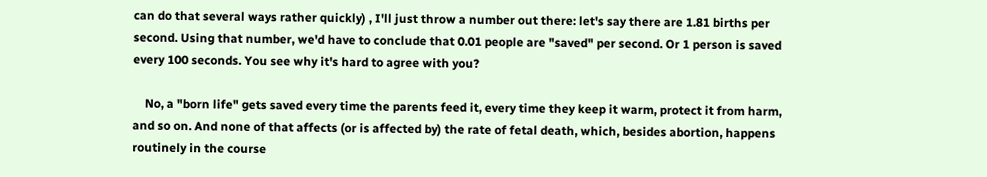can do that several ways rather quickly) , I'll just throw a number out there: let's say there are 1.81 births per second. Using that number, we'd have to conclude that 0.01 people are "saved" per second. Or 1 person is saved every 100 seconds. You see why it's hard to agree with you?

    No, a "born life" gets saved every time the parents feed it, every time they keep it warm, protect it from harm, and so on. And none of that affects (or is affected by) the rate of fetal death, which, besides abortion, happens routinely in the course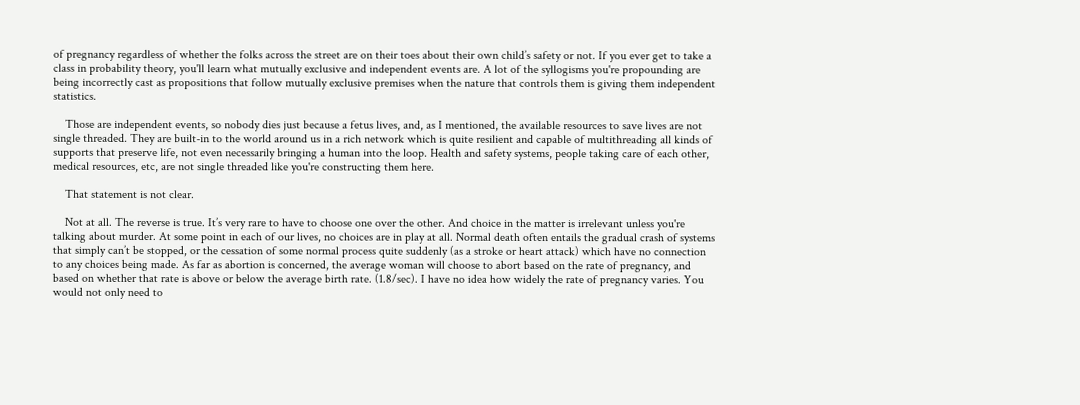of pregnancy regardless of whether the folks across the street are on their toes about their own child’s safety or not. If you ever get to take a class in probability theory, you'll learn what mutually exclusive and independent events are. A lot of the syllogisms you're propounding are being incorrectly cast as propositions that follow mutually exclusive premises when the nature that controls them is giving them independent statistics.

    Those are independent events, so nobody dies just because a fetus lives, and, as I mentioned, the available resources to save lives are not single threaded. They are built-in to the world around us in a rich network which is quite resilient and capable of multithreading all kinds of supports that preserve life, not even necessarily bringing a human into the loop. Health and safety systems, people taking care of each other, medical resources, etc, are not single threaded like you're constructing them here.

    That statement is not clear.

    Not at all. The reverse is true. It’s very rare to have to choose one over the other. And choice in the matter is irrelevant unless you're talking about murder. At some point in each of our lives, no choices are in play at all. Normal death often entails the gradual crash of systems that simply can’t be stopped, or the cessation of some normal process quite suddenly (as a stroke or heart attack) which have no connection to any choices being made. As far as abortion is concerned, the average woman will choose to abort based on the rate of pregnancy, and based on whether that rate is above or below the average birth rate. (1.8/sec). I have no idea how widely the rate of pregnancy varies. You would not only need to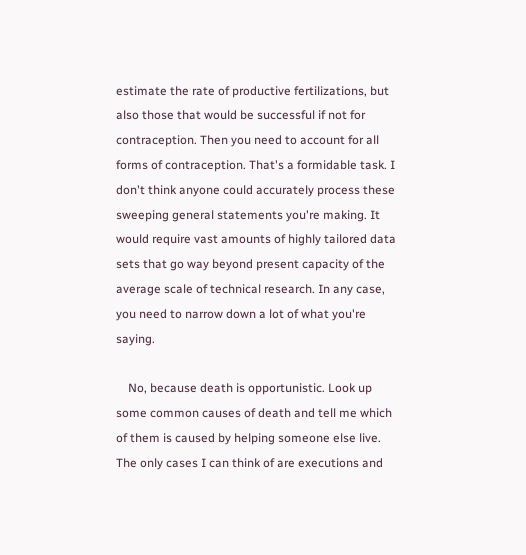estimate the rate of productive fertilizations, but also those that would be successful if not for contraception. Then you need to account for all forms of contraception. That's a formidable task. I don't think anyone could accurately process these sweeping general statements you're making. It would require vast amounts of highly tailored data sets that go way beyond present capacity of the average scale of technical research. In any case, you need to narrow down a lot of what you're saying.

    No, because death is opportunistic. Look up some common causes of death and tell me which of them is caused by helping someone else live. The only cases I can think of are executions and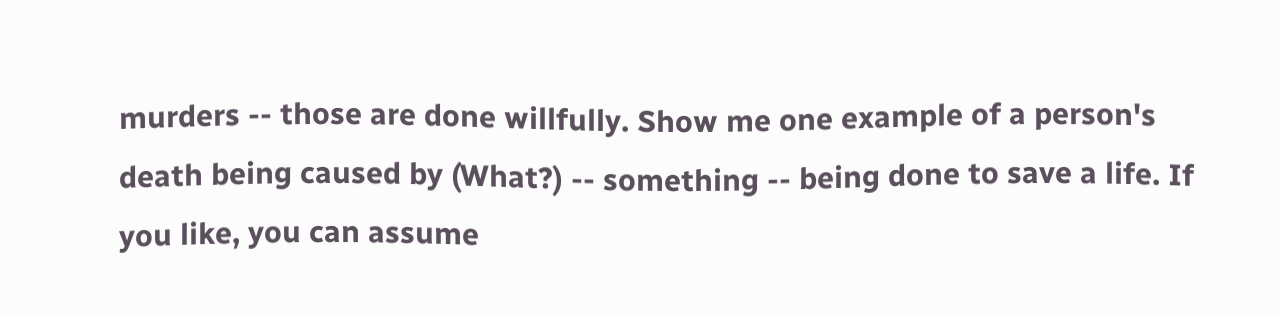murders -- those are done willfully. Show me one example of a person's death being caused by (What?) -- something -- being done to save a life. If you like, you can assume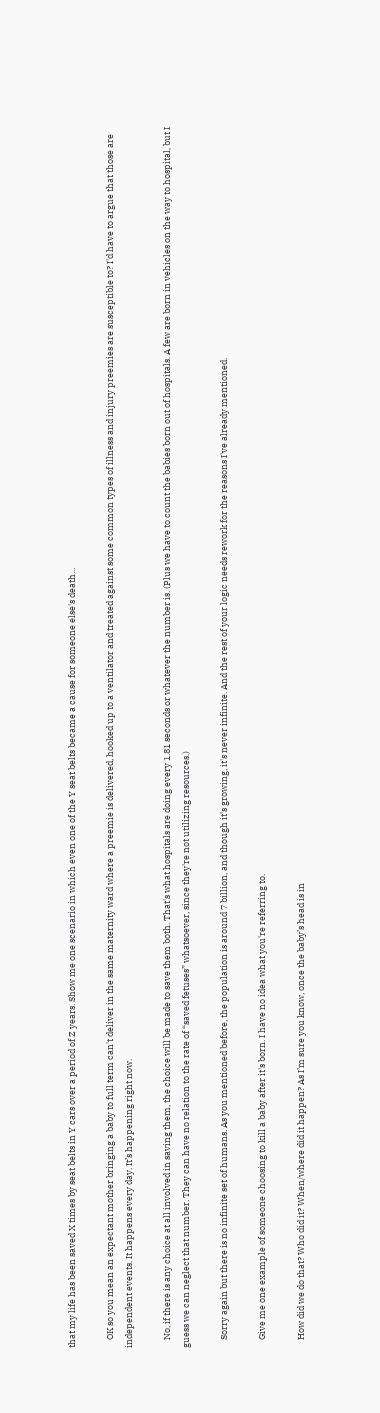that my life has been saved X times by seat belts in Y cars over a period of Z years. Show me one scenario in which even one of the Y seat belts became a cause for someone else's death...

    OK so you mean an expectant mother bringing a baby to full term can't deliver in the same maternity ward where a preemie is delivered, hooked up to a ventilator and treated against some common types of illness and injury preemies are susceptible to? I'd have to argue that those are independent events. It happens every day. It’s happening right now.

    No, if there is any choice at all involved in saving them, the choice will be made to save them both. That's what hospitals are doing every 1.81 seconds or whatever the number is. (Plus we have to count the babies born out of hospitals. A few are born in vehicles on the way to hospital, but I guess we can neglect that number. They can have no relation to the rate of “saved fetuses” whatsoever, since they're not utilizing resources.)

    Sorry again but there is no infinite set of humans. As you mentioned before, the population is around 7 billion, and though it's growing, it's never infinite. And the rest of your logic needs rework for the reasons I've already mentioned.

    Give me one example of someone choosing to kill a baby after it's born. I have no idea what you're referring to.

    How did we do that? Who did it? When/where did it happen? As I’m sure you know, once the baby’s head is in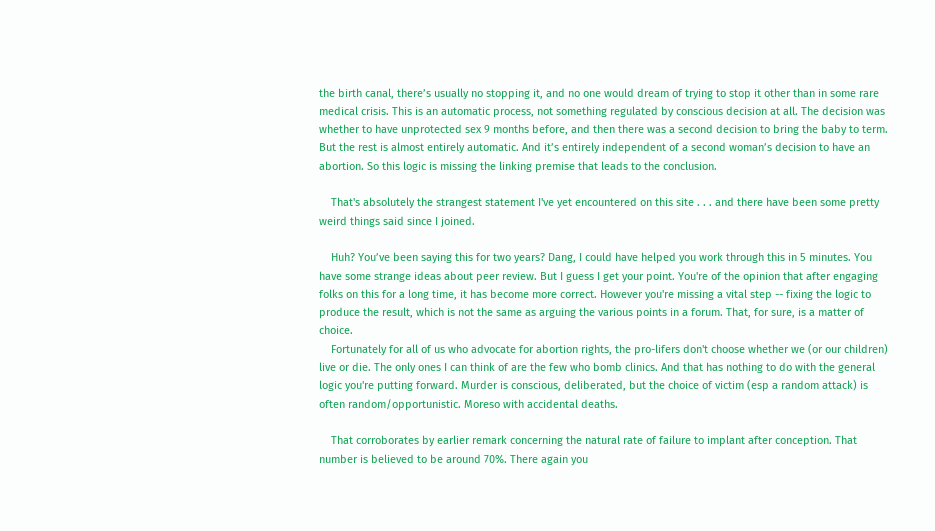the birth canal, there’s usually no stopping it, and no one would dream of trying to stop it other than in some rare medical crisis. This is an automatic process, not something regulated by conscious decision at all. The decision was whether to have unprotected sex 9 months before, and then there was a second decision to bring the baby to term. But the rest is almost entirely automatic. And it’s entirely independent of a second woman’s decision to have an abortion. So this logic is missing the linking premise that leads to the conclusion.

    That's absolutely the strangest statement I've yet encountered on this site . . . and there have been some pretty weird things said since I joined.

    Huh? You’ve been saying this for two years? Dang, I could have helped you work through this in 5 minutes. You have some strange ideas about peer review. But I guess I get your point. You're of the opinion that after engaging folks on this for a long time, it has become more correct. However you're missing a vital step -- fixing the logic to produce the result, which is not the same as arguing the various points in a forum. That, for sure, is a matter of choice.
    Fortunately for all of us who advocate for abortion rights, the pro-lifers don't choose whether we (or our children) live or die. The only ones I can think of are the few who bomb clinics. And that has nothing to do with the general logic you're putting forward. Murder is conscious, deliberated, but the choice of victim (esp a random attack) is often random/opportunistic. Moreso with accidental deaths.

    That corroborates by earlier remark concerning the natural rate of failure to implant after conception. That number is believed to be around 70%. There again you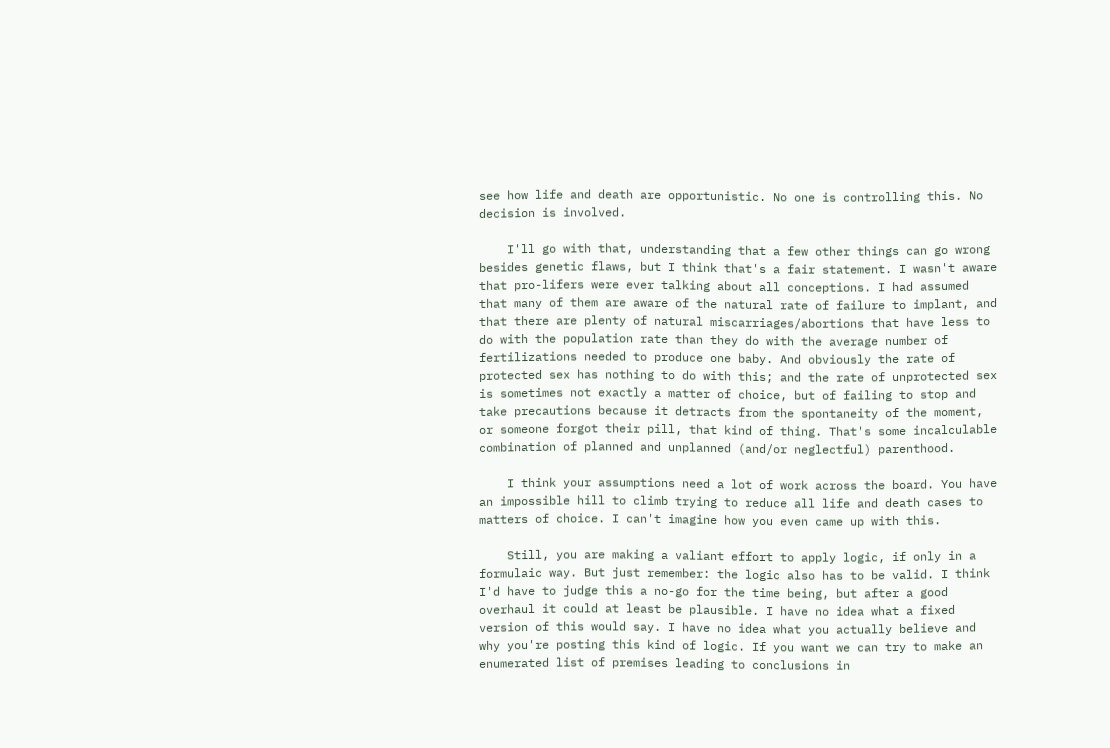see how life and death are opportunistic. No one is controlling this. No decision is involved.

    I'll go with that, understanding that a few other things can go wrong besides genetic flaws, but I think that's a fair statement. I wasn't aware that pro-lifers were ever talking about all conceptions. I had assumed that many of them are aware of the natural rate of failure to implant, and that there are plenty of natural miscarriages/abortions that have less to do with the population rate than they do with the average number of fertilizations needed to produce one baby. And obviously the rate of protected sex has nothing to do with this; and the rate of unprotected sex is sometimes not exactly a matter of choice, but of failing to stop and take precautions because it detracts from the spontaneity of the moment, or someone forgot their pill, that kind of thing. That's some incalculable combination of planned and unplanned (and/or neglectful) parenthood.

    I think your assumptions need a lot of work across the board. You have an impossible hill to climb trying to reduce all life and death cases to matters of choice. I can't imagine how you even came up with this.

    Still, you are making a valiant effort to apply logic, if only in a formulaic way. But just remember: the logic also has to be valid. I think I'd have to judge this a no-go for the time being, but after a good overhaul it could at least be plausible. I have no idea what a fixed version of this would say. I have no idea what you actually believe and why you're posting this kind of logic. If you want we can try to make an enumerated list of premises leading to conclusions in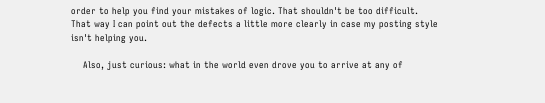order to help you find your mistakes of logic. That shouldn't be too difficult. That way I can point out the defects a little more clearly in case my posting style isn't helping you.

    Also, just curious: what in the world even drove you to arrive at any of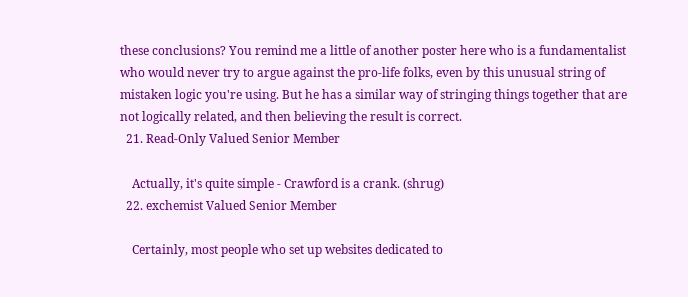these conclusions? You remind me a little of another poster here who is a fundamentalist who would never try to argue against the pro-life folks, even by this unusual string of mistaken logic you're using. But he has a similar way of stringing things together that are not logically related, and then believing the result is correct.
  21. Read-Only Valued Senior Member

    Actually, it's quite simple - Crawford is a crank. (shrug)
  22. exchemist Valued Senior Member

    Certainly, most people who set up websites dedicated to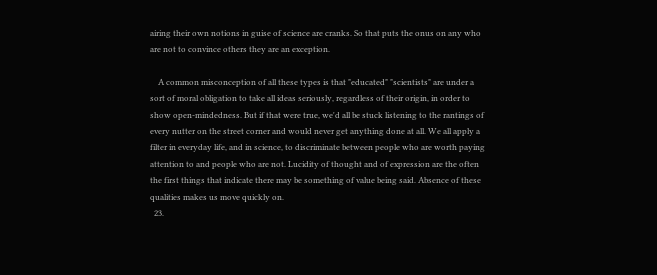airing their own notions in guise of science are cranks. So that puts the onus on any who are not to convince others they are an exception.

    A common misconception of all these types is that "educated" "scientists" are under a sort of moral obligation to take all ideas seriously, regardless of their origin, in order to show open-mindedness. But if that were true, we'd all be stuck listening to the rantings of every nutter on the street corner and would never get anything done at all. We all apply a filter in everyday life, and in science, to discriminate between people who are worth paying attention to and people who are not. Lucidity of thought and of expression are the often the first things that indicate there may be something of value being said. Absence of these qualities makes us move quickly on.
  23.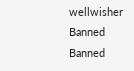wellwisher Banned Banned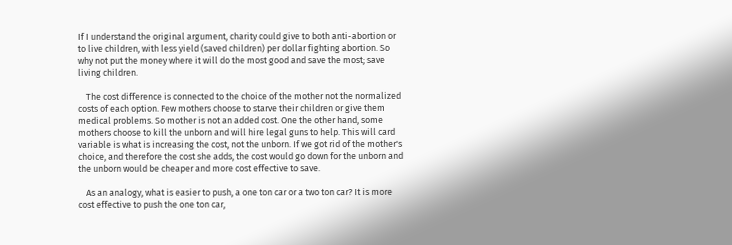If I understand the original argument, charity could give to both anti-abortion or to live children, with less yield (saved children) per dollar fighting abortion. So why not put the money where it will do the most good and save the most; save living children.

    The cost difference is connected to the choice of the mother not the normalized costs of each option. Few mothers choose to starve their children or give them medical problems. So mother is not an added cost. One the other hand, some mothers choose to kill the unborn and will hire legal guns to help. This will card variable is what is increasing the cost, not the unborn. If we got rid of the mother's choice, and therefore the cost she adds, the cost would go down for the unborn and the unborn would be cheaper and more cost effective to save.

    As an analogy, what is easier to push, a one ton car or a two ton car? It is more cost effective to push the one ton car,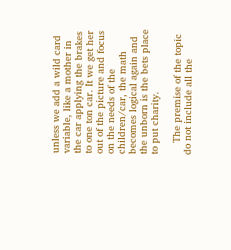unless we add a wild card variable, like a mother in the car applying the brakes to one ton car. It we get her out of the picture and focus on the needs of the children/car, the math becomes logical again and the unborn is the bets place to put charity.

    The premise of the topic do not include all the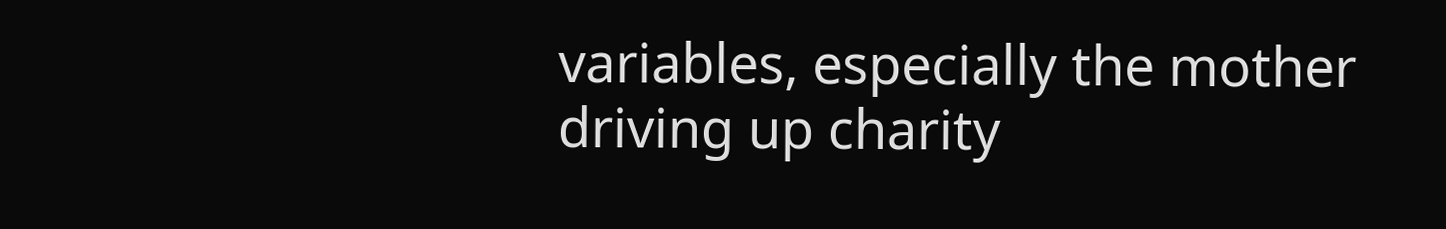variables, especially the mother driving up charity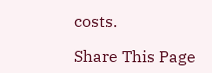costs.

Share This Page